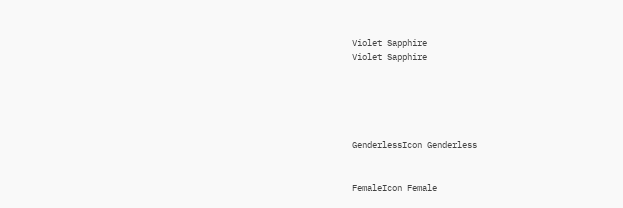Violet Sapphire
Violet Sapphire





GenderlessIcon Genderless


FemaleIcon Female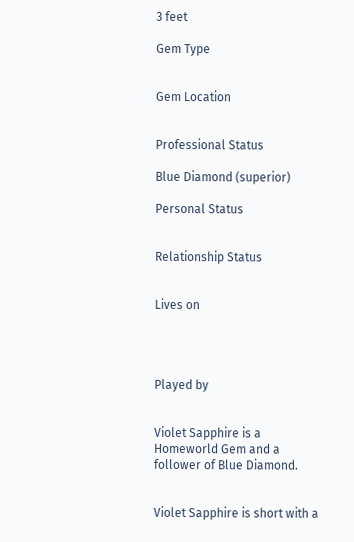3 feet

Gem Type


Gem Location


Professional Status

Blue Diamond (superior)

Personal Status


Relationship Status


Lives on




Played by


Violet Sapphire is a Homeworld Gem and a follower of Blue Diamond.


Violet Sapphire is short with a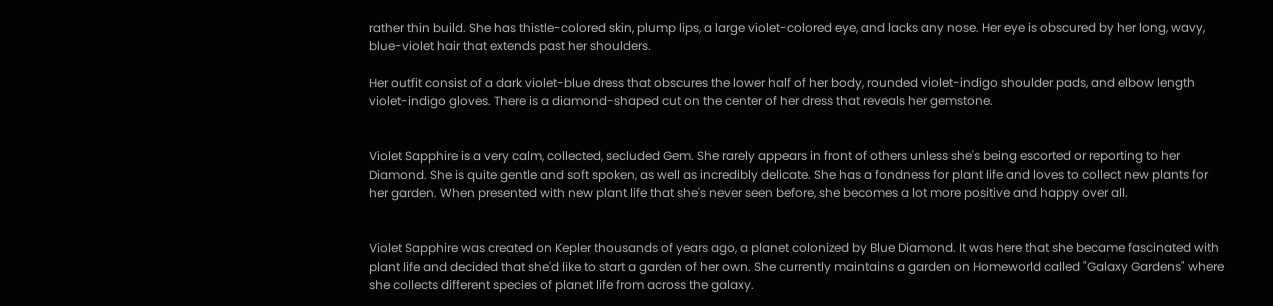rather thin build. She has thistle-colored skin, plump lips, a large violet-colored eye, and lacks any nose. Her eye is obscured by her long, wavy, blue-violet hair that extends past her shoulders.

Her outfit consist of a dark violet-blue dress that obscures the lower half of her body, rounded violet-indigo shoulder pads, and elbow length violet-indigo gloves. There is a diamond-shaped cut on the center of her dress that reveals her gemstone.


Violet Sapphire is a very calm, collected, secluded Gem. She rarely appears in front of others unless she's being escorted or reporting to her Diamond. She is quite gentle and soft spoken, as well as incredibly delicate. She has a fondness for plant life and loves to collect new plants for her garden. When presented with new plant life that she's never seen before, she becomes a lot more positive and happy over all.


Violet Sapphire was created on Kepler thousands of years ago, a planet colonized by Blue Diamond. It was here that she became fascinated with plant life and decided that she'd like to start a garden of her own. She currently maintains a garden on Homeworld called "Galaxy Gardens" where she collects different species of planet life from across the galaxy.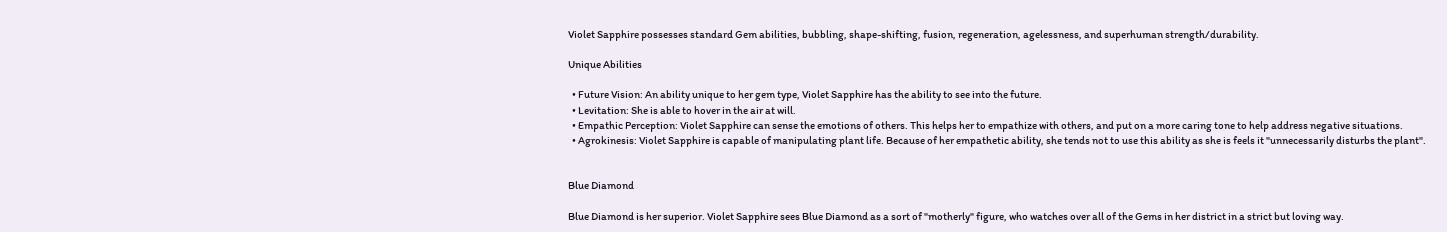Violet Sapphire possesses standard Gem abilities, bubbling, shape-shifting, fusion, regeneration, agelessness, and superhuman strength/durability.

Unique Abilities

  • Future Vision: An ability unique to her gem type, Violet Sapphire has the ability to see into the future.
  • Levitation: She is able to hover in the air at will.
  • Empathic Perception: Violet Sapphire can sense the emotions of others. This helps her to empathize with others, and put on a more caring tone to help address negative situations.
  • Agrokinesis: Violet Sapphire is capable of manipulating plant life. Because of her empathetic ability, she tends not to use this ability as she is feels it "unnecessarily disturbs the plant".


Blue Diamond

Blue Diamond is her superior. Violet Sapphire sees Blue Diamond as a sort of "motherly" figure, who watches over all of the Gems in her district in a strict but loving way.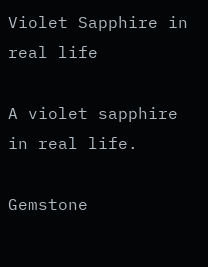Violet Sapphire in real life

A violet sapphire in real life.

Gemstone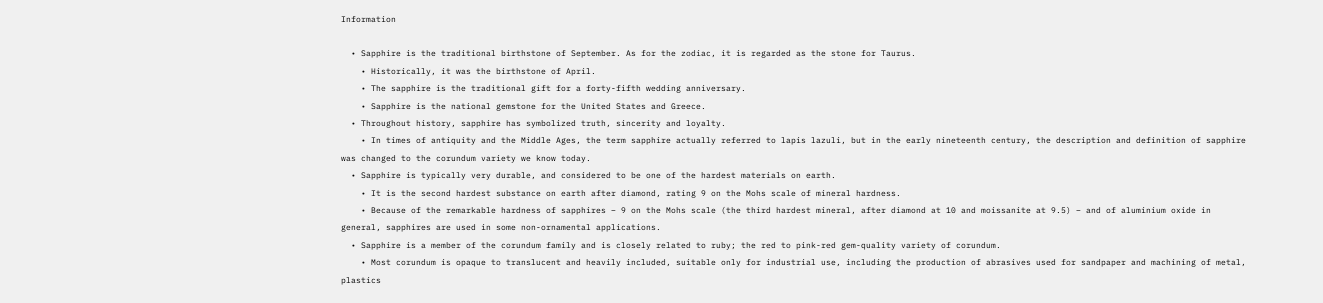Information

  • Sapphire is the traditional birthstone of September. As for the zodiac, it is regarded as the stone for Taurus.
    • Historically, it was the birthstone of April.
    • The sapphire is the traditional gift for a forty-fifth wedding anniversary.
    • Sapphire is the national gemstone for the United States and Greece.
  • Throughout history, sapphire has symbolized truth, sincerity and loyalty.
    • In times of antiquity and the Middle Ages, the term sapphire actually referred to lapis lazuli, but in the early nineteenth century, the description and definition of sapphire was changed to the corundum variety we know today.
  • Sapphire is typically very durable, and considered to be one of the hardest materials on earth.
    • It is the second hardest substance on earth after diamond, rating 9 on the Mohs scale of mineral hardness.
    • Because of the remarkable hardness of sapphires – 9 on the Mohs scale (the third hardest mineral, after diamond at 10 and moissanite at 9.5) – and of aluminium oxide in general, sapphires are used in some non-ornamental applications.
  • Sapphire is a member of the corundum family and is closely related to ruby; the red to pink-red gem-quality variety of corundum.
    • Most corundum is opaque to translucent and heavily included, suitable only for industrial use, including the production of abrasives used for sandpaper and machining of metal, plastics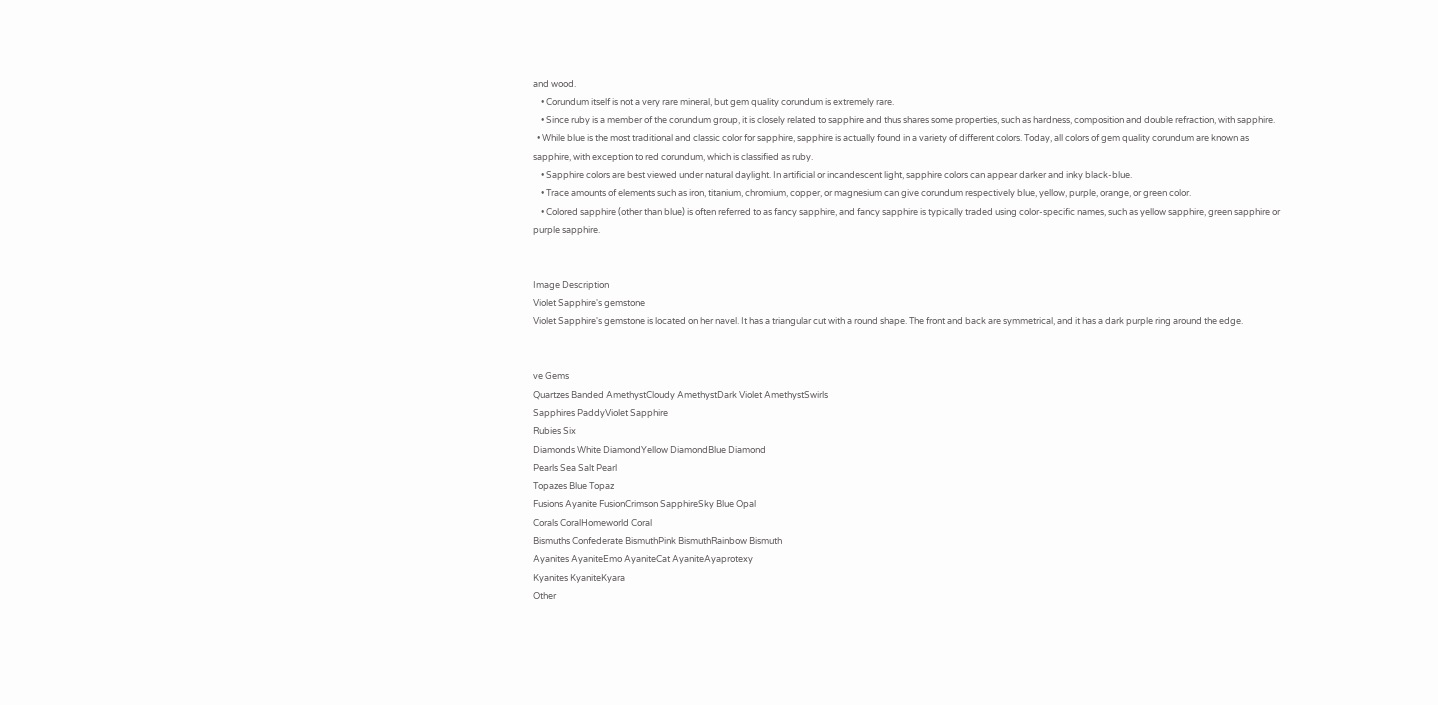and wood.
    • Corundum itself is not a very rare mineral, but gem quality corundum is extremely rare.
    • Since ruby is a member of the corundum group, it is closely related to sapphire and thus shares some properties, such as hardness, composition and double refraction, with sapphire.
  • While blue is the most traditional and classic color for sapphire, sapphire is actually found in a variety of different colors. Today, all colors of gem quality corundum are known as sapphire, with exception to red corundum, which is classified as ruby.
    • Sapphire colors are best viewed under natural daylight. In artificial or incandescent light, sapphire colors can appear darker and inky black-blue.
    • Trace amounts of elements such as iron, titanium, chromium, copper, or magnesium can give corundum respectively blue, yellow, purple, orange, or green color.
    • Colored sapphire (other than blue) is often referred to as fancy sapphire, and fancy sapphire is typically traded using color-specific names, such as yellow sapphire, green sapphire or purple sapphire.


Image Description
Violet Sapphire's gemstone
Violet Sapphire's gemstone is located on her navel. It has a triangular cut with a round shape. The front and back are symmetrical, and it has a dark purple ring around the edge.


ve Gems
Quartzes Banded AmethystCloudy AmethystDark Violet AmethystSwirls
Sapphires PaddyViolet Sapphire
Rubies Six
Diamonds White DiamondYellow DiamondBlue Diamond
Pearls Sea Salt Pearl
Topazes Blue Topaz
Fusions Ayanite FusionCrimson SapphireSky Blue Opal
Corals CoralHomeworld Coral
Bismuths Confederate BismuthPink BismuthRainbow Bismuth
Ayanites AyaniteEmo AyaniteCat AyaniteAyaprotexy
Kyanites KyaniteKyara
Other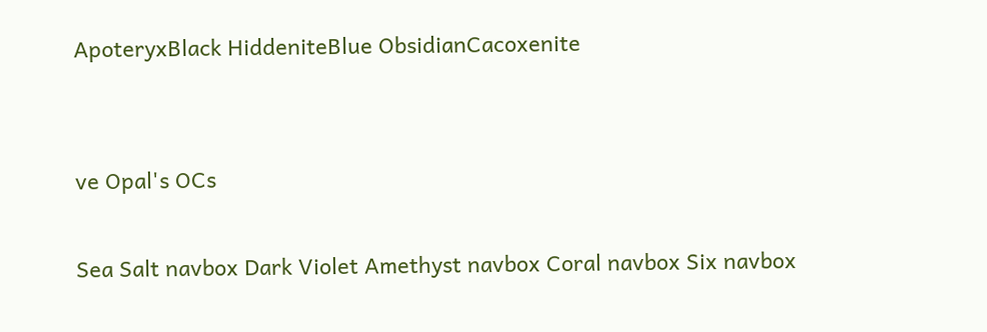ApoteryxBlack HiddeniteBlue ObsidianCacoxenite


ve Opal's OCs

Sea Salt navbox Dark Violet Amethyst navbox Coral navbox Six navbox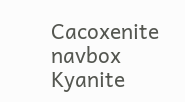Cacoxenite navbox Kyanite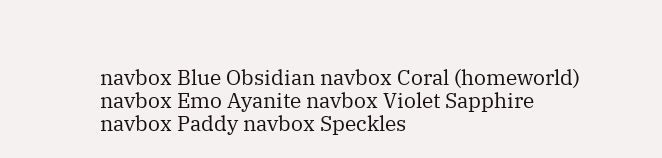navbox Blue Obsidian navbox Coral (homeworld) navbox Emo Ayanite navbox Violet Sapphire navbox Paddy navbox Speckles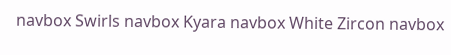navbox Swirls navbox Kyara navbox White Zircon navbox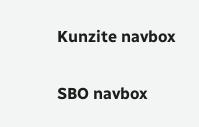Kunzite navbox

SBO navbox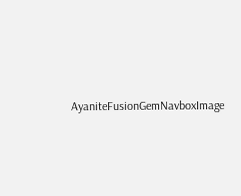AyaniteFusionGemNavboxImage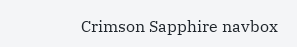Crimson Sapphire navbox